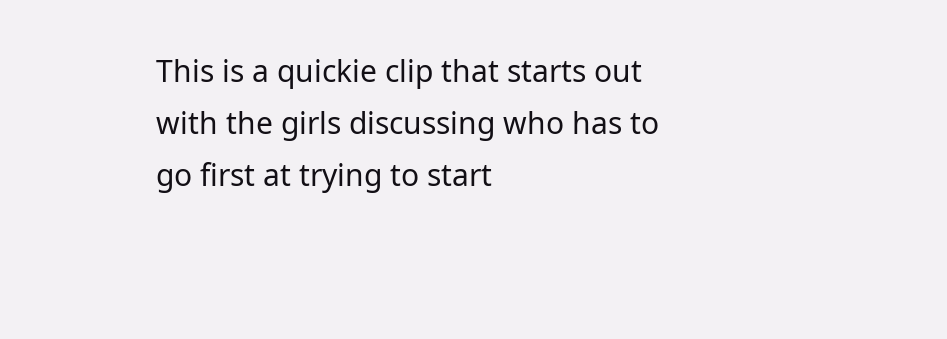This is a quickie clip that starts out with the girls discussing who has to go first at trying to start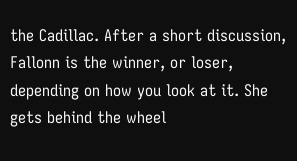the Cadillac. After a short discussion, Fallonn is the winner, or loser, depending on how you look at it. She gets behind the wheel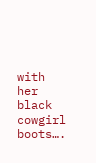with her black cowgirl boots….